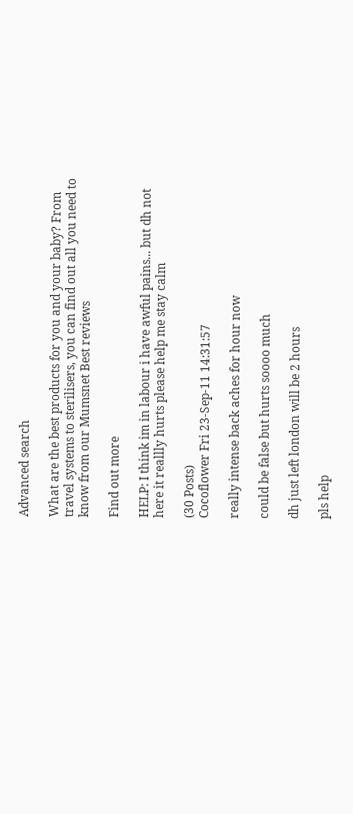Advanced search

What are the best products for you and your baby? From travel systems to sterilisers, you can find out all you need to know from our Mumsnet Best reviews

Find out more

HELP: I think im in labour i have awful pains... but dh not here it reallly hurts please help me stay calm

(30 Posts)
Cocoflower Fri 23-Sep-11 14:31:57

really intense back aches for hour now

could be false but hurts soooo much

dh just left london will be 2 hours

pls help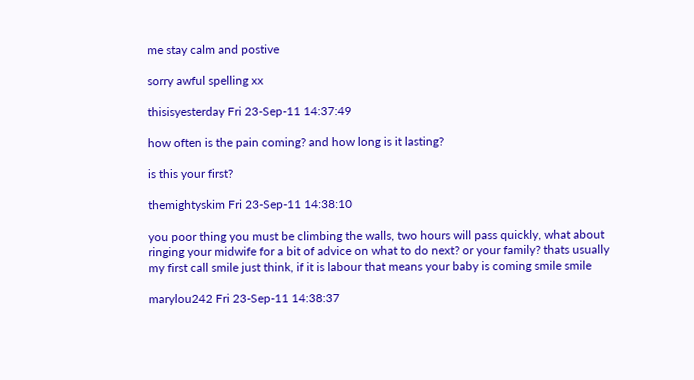me stay calm and postive

sorry awful spelling xx

thisisyesterday Fri 23-Sep-11 14:37:49

how often is the pain coming? and how long is it lasting?

is this your first?

themightyskim Fri 23-Sep-11 14:38:10

you poor thing you must be climbing the walls, two hours will pass quickly, what about ringing your midwife for a bit of advice on what to do next? or your family? thats usually my first call smile just think, if it is labour that means your baby is coming smile smile

marylou242 Fri 23-Sep-11 14:38:37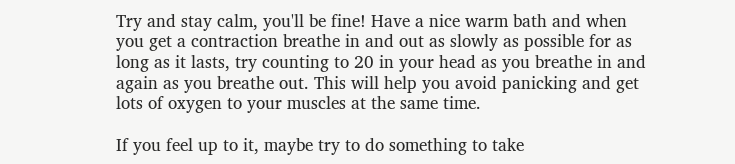Try and stay calm, you'll be fine! Have a nice warm bath and when you get a contraction breathe in and out as slowly as possible for as long as it lasts, try counting to 20 in your head as you breathe in and again as you breathe out. This will help you avoid panicking and get lots of oxygen to your muscles at the same time.

If you feel up to it, maybe try to do something to take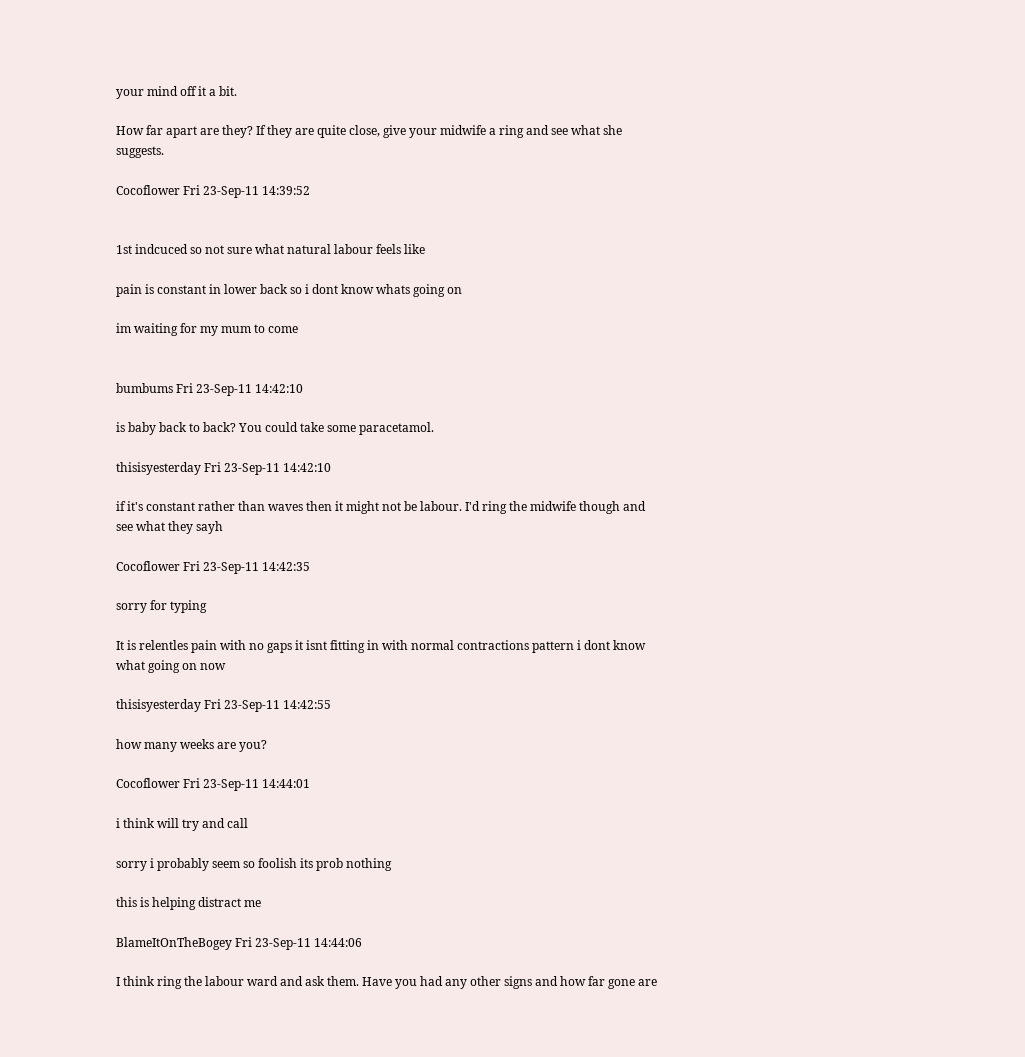your mind off it a bit.

How far apart are they? If they are quite close, give your midwife a ring and see what she suggests.

Cocoflower Fri 23-Sep-11 14:39:52


1st indcuced so not sure what natural labour feels like

pain is constant in lower back so i dont know whats going on

im waiting for my mum to come


bumbums Fri 23-Sep-11 14:42:10

is baby back to back? You could take some paracetamol.

thisisyesterday Fri 23-Sep-11 14:42:10

if it's constant rather than waves then it might not be labour. I'd ring the midwife though and see what they sayh

Cocoflower Fri 23-Sep-11 14:42:35

sorry for typing

It is relentles pain with no gaps it isnt fitting in with normal contractions pattern i dont know what going on now

thisisyesterday Fri 23-Sep-11 14:42:55

how many weeks are you?

Cocoflower Fri 23-Sep-11 14:44:01

i think will try and call

sorry i probably seem so foolish its prob nothing

this is helping distract me

BlameItOnTheBogey Fri 23-Sep-11 14:44:06

I think ring the labour ward and ask them. Have you had any other signs and how far gone are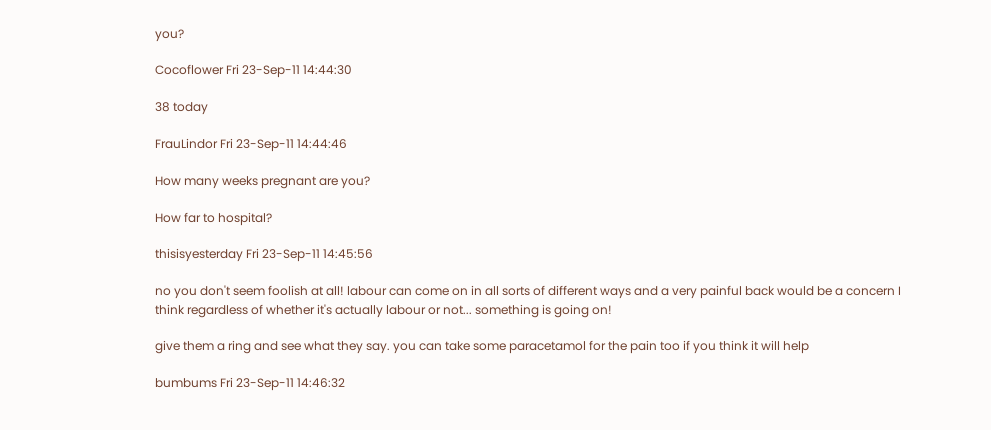you?

Cocoflower Fri 23-Sep-11 14:44:30

38 today

FrauLindor Fri 23-Sep-11 14:44:46

How many weeks pregnant are you?

How far to hospital?

thisisyesterday Fri 23-Sep-11 14:45:56

no you don't seem foolish at all! labour can come on in all sorts of different ways and a very painful back would be a concern I think regardless of whether it's actually labour or not... something is going on!

give them a ring and see what they say. you can take some paracetamol for the pain too if you think it will help

bumbums Fri 23-Sep-11 14:46:32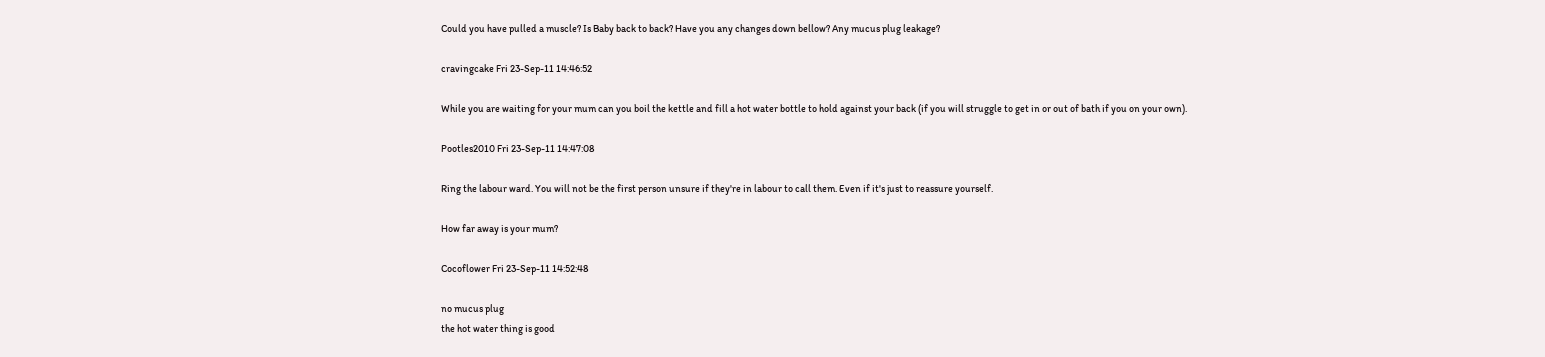Could you have pulled a muscle? Is Baby back to back? Have you any changes down bellow? Any mucus plug leakage?

cravingcake Fri 23-Sep-11 14:46:52

While you are waiting for your mum can you boil the kettle and fill a hot water bottle to hold against your back (if you will struggle to get in or out of bath if you on your own).

Pootles2010 Fri 23-Sep-11 14:47:08

Ring the labour ward. You will not be the first person unsure if they're in labour to call them. Even if it's just to reassure yourself.

How far away is your mum?

Cocoflower Fri 23-Sep-11 14:52:48

no mucus plug
the hot water thing is good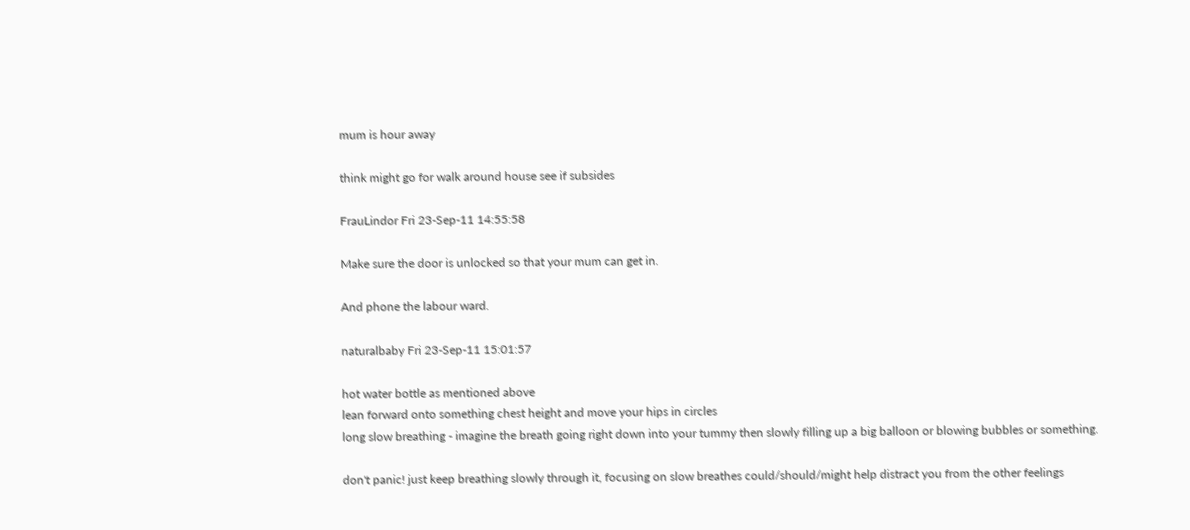mum is hour away

think might go for walk around house see if subsides

FrauLindor Fri 23-Sep-11 14:55:58

Make sure the door is unlocked so that your mum can get in.

And phone the labour ward.

naturalbaby Fri 23-Sep-11 15:01:57

hot water bottle as mentioned above
lean forward onto something chest height and move your hips in circles
long slow breathing - imagine the breath going right down into your tummy then slowly filling up a big balloon or blowing bubbles or something.

don't panic! just keep breathing slowly through it, focusing on slow breathes could/should/might help distract you from the other feelings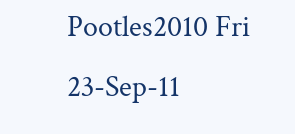Pootles2010 Fri 23-Sep-11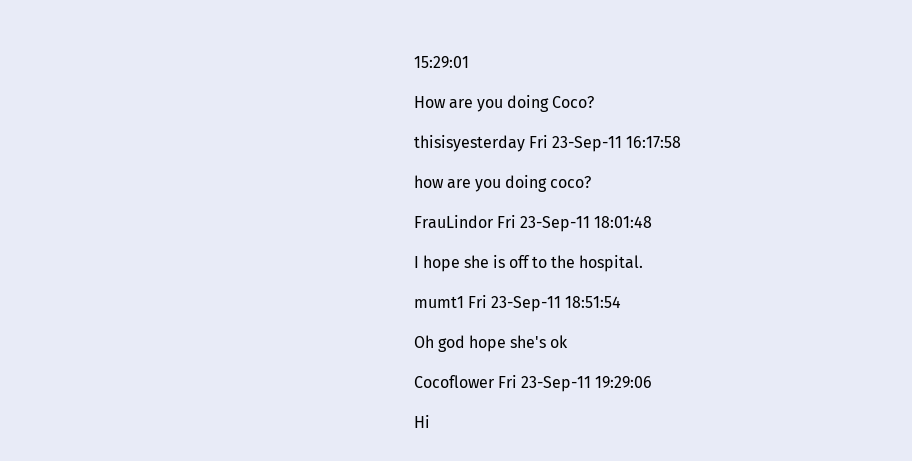15:29:01

How are you doing Coco?

thisisyesterday Fri 23-Sep-11 16:17:58

how are you doing coco?

FrauLindor Fri 23-Sep-11 18:01:48

I hope she is off to the hospital.

mumt1 Fri 23-Sep-11 18:51:54

Oh god hope she's ok

Cocoflower Fri 23-Sep-11 19:29:06

Hi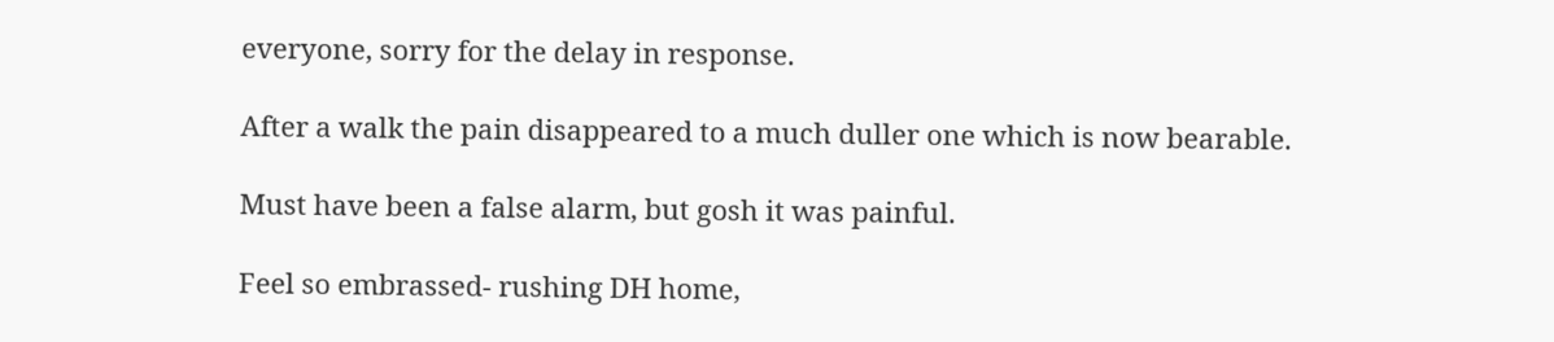everyone, sorry for the delay in response.

After a walk the pain disappeared to a much duller one which is now bearable.

Must have been a false alarm, but gosh it was painful.

Feel so embrassed- rushing DH home,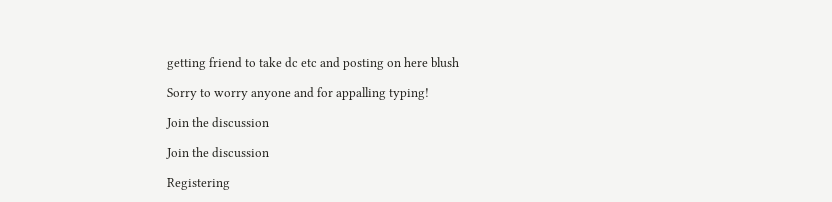getting friend to take dc etc and posting on here blush

Sorry to worry anyone and for appalling typing!

Join the discussion

Join the discussion

Registering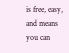is free, easy, and means you can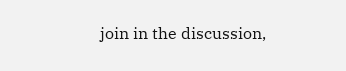join in the discussion,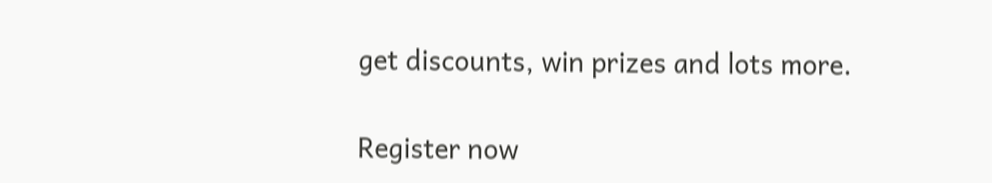get discounts, win prizes and lots more.

Register now